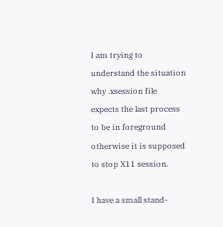I am trying to understand the situation why .xsession file expects the last process to be in foreground otherwise it is supposed to stop X11 session.

I have a small stand-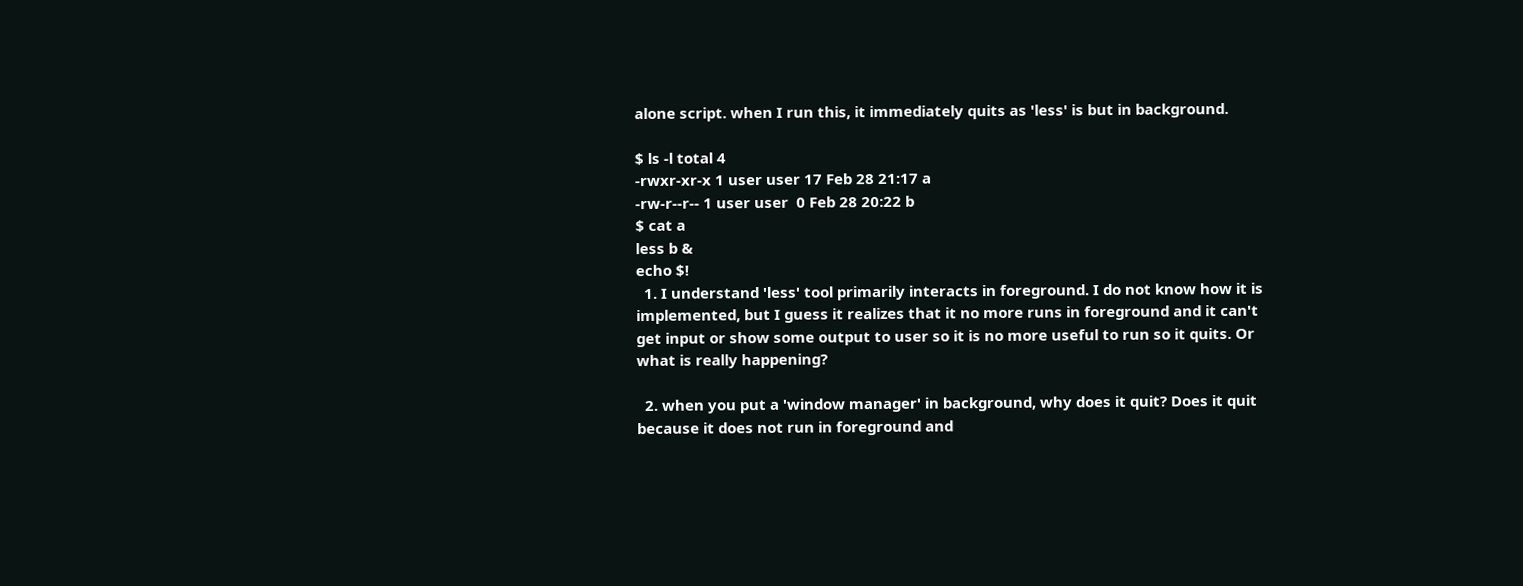alone script. when I run this, it immediately quits as 'less' is but in background.

$ ls -l total 4
-rwxr-xr-x 1 user user 17 Feb 28 21:17 a
-rw-r--r-- 1 user user  0 Feb 28 20:22 b
$ cat a
less b &
echo $!
  1. I understand 'less' tool primarily interacts in foreground. I do not know how it is implemented, but I guess it realizes that it no more runs in foreground and it can't get input or show some output to user so it is no more useful to run so it quits. Or what is really happening?

  2. when you put a 'window manager' in background, why does it quit? Does it quit because it does not run in foreground and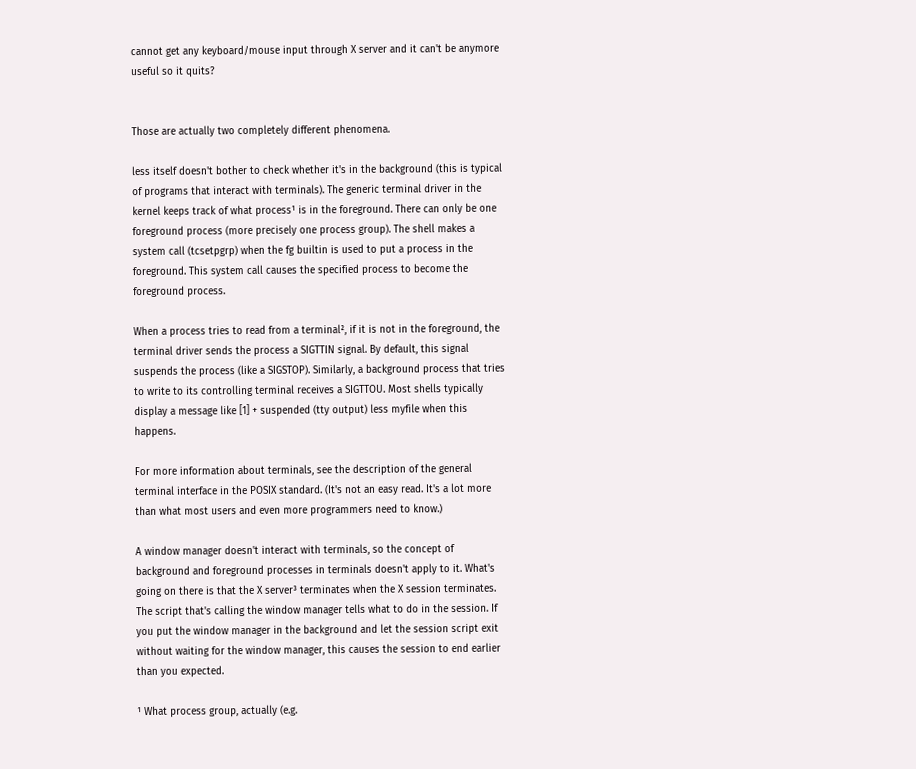cannot get any keyboard/mouse input through X server and it can't be anymore useful so it quits?


Those are actually two completely different phenomena.

less itself doesn't bother to check whether it's in the background (this is typical of programs that interact with terminals). The generic terminal driver in the kernel keeps track of what process¹ is in the foreground. There can only be one foreground process (more precisely one process group). The shell makes a system call (tcsetpgrp) when the fg builtin is used to put a process in the foreground. This system call causes the specified process to become the foreground process.

When a process tries to read from a terminal², if it is not in the foreground, the terminal driver sends the process a SIGTTIN signal. By default, this signal suspends the process (like a SIGSTOP). Similarly, a background process that tries to write to its controlling terminal receives a SIGTTOU. Most shells typically display a message like [1] + suspended (tty output) less myfile when this happens.

For more information about terminals, see the description of the general terminal interface in the POSIX standard. (It's not an easy read. It's a lot more than what most users and even more programmers need to know.)

A window manager doesn't interact with terminals, so the concept of background and foreground processes in terminals doesn't apply to it. What's going on there is that the X server³ terminates when the X session terminates. The script that's calling the window manager tells what to do in the session. If you put the window manager in the background and let the session script exit without waiting for the window manager, this causes the session to end earlier than you expected.

¹ What process group, actually (e.g.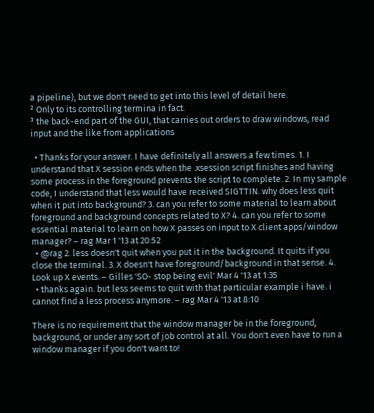a pipeline), but we don't need to get into this level of detail here.
² Only to its controlling termina in fact.
³ the back-end part of the GUI, that carries out orders to draw windows, read input and the like from applications

  • Thanks for your answer. I have definitely all answers a few times. 1. I understand that X session ends when the .xsession script finishes and having some process in the foreground prevents the script to complete. 2. In my sample code, I understand that less would have received SIGTTIN. why does less quit when it put into background? 3. can you refer to some material to learn about foreground and background concepts related to X? 4. can you refer to some essential material to learn on how X passes on input to X client apps/window manager? – rag Mar 1 '13 at 20:52
  • @rag 2. less doesn't quit when you put it in the background. It quits if you close the terminal. 3. X doesn't have foreground/background in that sense. 4. Look up X events. – Gilles 'SO- stop being evil' Mar 4 '13 at 1:35
  • thanks again. but less seems to quit with that particular example i have. i cannot find a less process anymore. – rag Mar 4 '13 at 8:10

There is no requirement that the window manager be in the foreground, background, or under any sort of job control at all. You don't even have to run a window manager if you don't want to!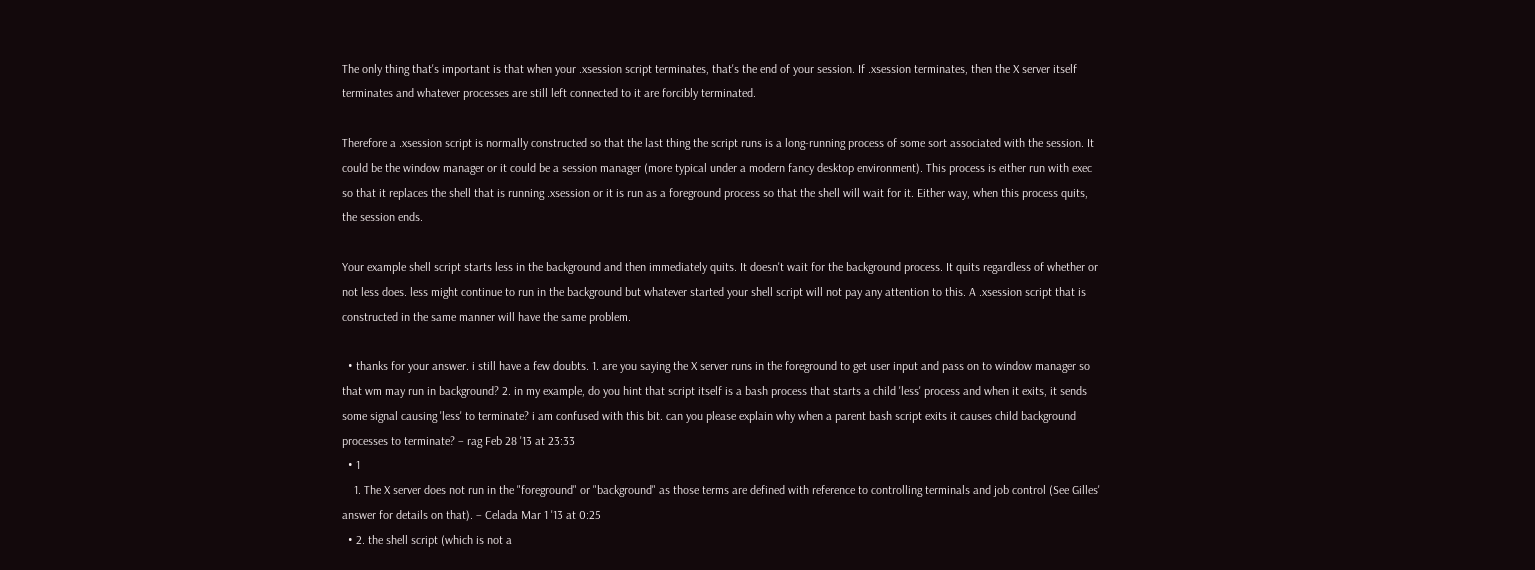The only thing that's important is that when your .xsession script terminates, that's the end of your session. If .xsession terminates, then the X server itself terminates and whatever processes are still left connected to it are forcibly terminated.

Therefore a .xsession script is normally constructed so that the last thing the script runs is a long-running process of some sort associated with the session. It could be the window manager or it could be a session manager (more typical under a modern fancy desktop environment). This process is either run with exec so that it replaces the shell that is running .xsession or it is run as a foreground process so that the shell will wait for it. Either way, when this process quits, the session ends.

Your example shell script starts less in the background and then immediately quits. It doesn't wait for the background process. It quits regardless of whether or not less does. less might continue to run in the background but whatever started your shell script will not pay any attention to this. A .xsession script that is constructed in the same manner will have the same problem.

  • thanks for your answer. i still have a few doubts. 1. are you saying the X server runs in the foreground to get user input and pass on to window manager so that wm may run in background? 2. in my example, do you hint that script itself is a bash process that starts a child 'less' process and when it exits, it sends some signal causing 'less' to terminate? i am confused with this bit. can you please explain why when a parent bash script exits it causes child background processes to terminate? – rag Feb 28 '13 at 23:33
  • 1
    1. The X server does not run in the "foreground" or "background" as those terms are defined with reference to controlling terminals and job control (See Gilles' answer for details on that). – Celada Mar 1 '13 at 0:25
  • 2. the shell script (which is not a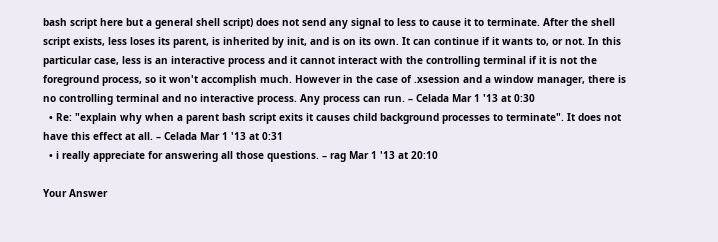bash script here but a general shell script) does not send any signal to less to cause it to terminate. After the shell script exists, less loses its parent, is inherited by init, and is on its own. It can continue if it wants to, or not. In this particular case, less is an interactive process and it cannot interact with the controlling terminal if it is not the foreground process, so it won't accomplish much. However in the case of .xsession and a window manager, there is no controlling terminal and no interactive process. Any process can run. – Celada Mar 1 '13 at 0:30
  • Re: "explain why when a parent bash script exits it causes child background processes to terminate". It does not have this effect at all. – Celada Mar 1 '13 at 0:31
  • i really appreciate for answering all those questions. – rag Mar 1 '13 at 20:10

Your Answer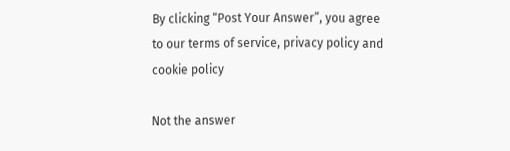By clicking “Post Your Answer”, you agree to our terms of service, privacy policy and cookie policy

Not the answer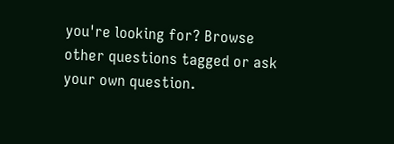you're looking for? Browse other questions tagged or ask your own question.